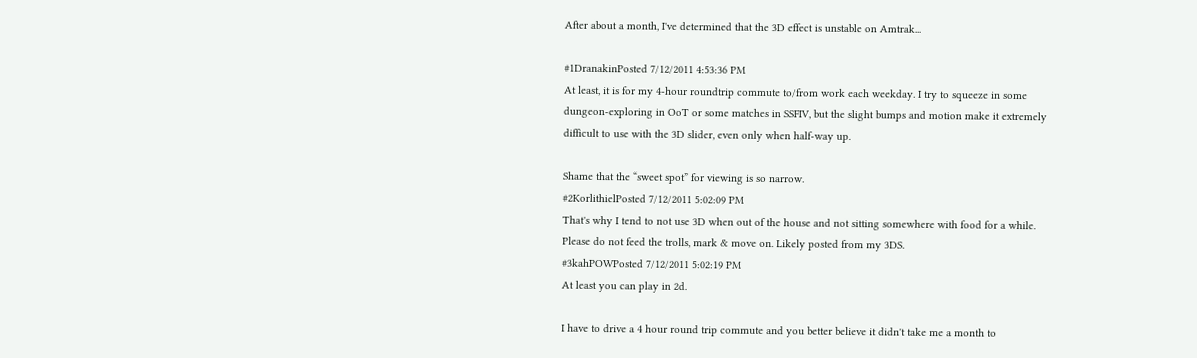After about a month, I've determined that the 3D effect is unstable on Amtrak...

#1DranakinPosted 7/12/2011 4:53:36 PM
At least, it is for my 4-hour roundtrip commute to/from work each weekday. I try to squeeze in some dungeon-exploring in OoT or some matches in SSFIV, but the slight bumps and motion make it extremely difficult to use with the 3D slider, even only when half-way up.

Shame that the “sweet spot” for viewing is so narrow.
#2KorlithielPosted 7/12/2011 5:02:09 PM
That's why I tend to not use 3D when out of the house and not sitting somewhere with food for a while.
Please do not feed the trolls, mark & move on. Likely posted from my 3DS.
#3kahPOWPosted 7/12/2011 5:02:19 PM
At least you can play in 2d.

I have to drive a 4 hour round trip commute and you better believe it didn't take me a month to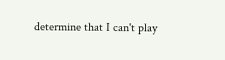determine that I can't play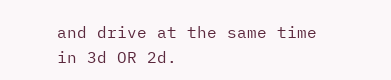and drive at the same time in 3d OR 2d.